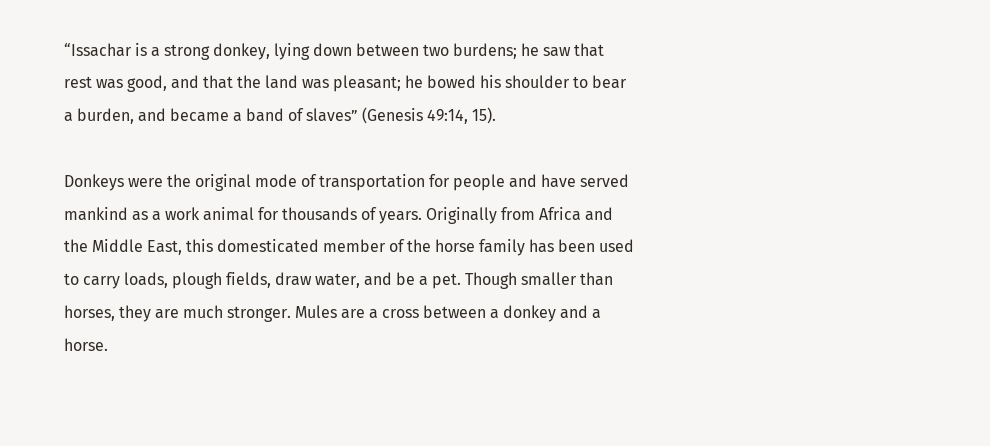“Issachar is a strong donkey, lying down between two burdens; he saw that rest was good, and that the land was pleasant; he bowed his shoulder to bear a burden, and became a band of slaves” (Genesis 49:14, 15).

Donkeys were the original mode of transportation for people and have served mankind as a work animal for thousands of years. Originally from Africa and the Middle East, this domesticated member of the horse family has been used to carry loads, plough fields, draw water, and be a pet. Though smaller than horses, they are much stronger. Mules are a cross between a donkey and a horse.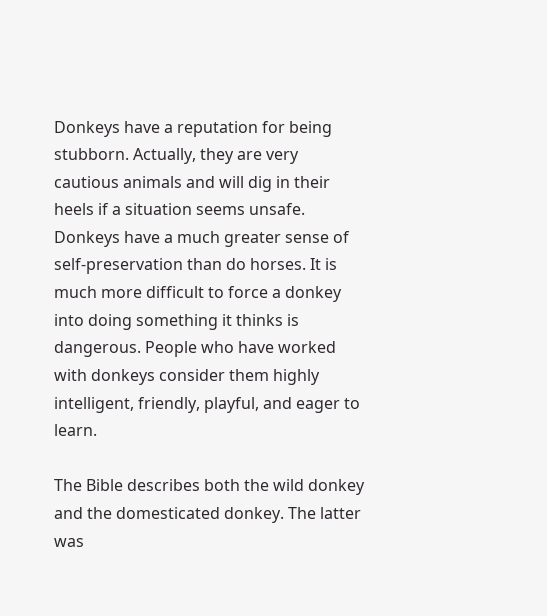Donkeys have a reputation for being stubborn. Actually, they are very cautious animals and will dig in their heels if a situation seems unsafe. Donkeys have a much greater sense of self-preservation than do horses. It is much more difficult to force a donkey into doing something it thinks is dangerous. People who have worked with donkeys consider them highly intelligent, friendly, playful, and eager to learn.

The Bible describes both the wild donkey and the domesticated donkey. The latter was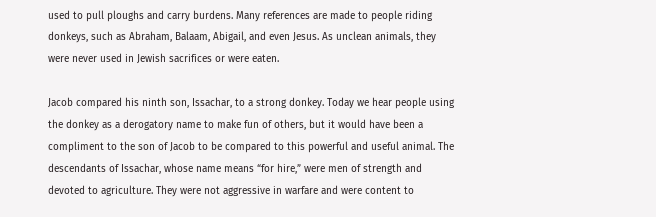used to pull ploughs and carry burdens. Many references are made to people riding donkeys, such as Abraham, Balaam, Abigail, and even Jesus. As unclean animals, they were never used in Jewish sacrifices or were eaten.

Jacob compared his ninth son, Issachar, to a strong donkey. Today we hear people using the donkey as a derogatory name to make fun of others, but it would have been a compliment to the son of Jacob to be compared to this powerful and useful animal. The descendants of Issachar, whose name means “for hire,” were men of strength and devoted to agriculture. They were not aggressive in warfare and were content to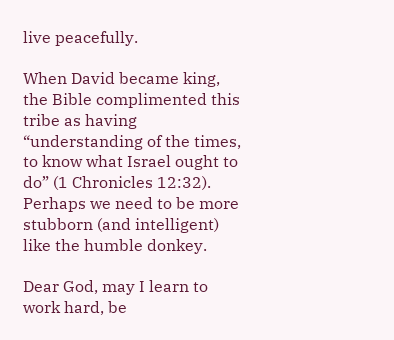live peacefully.

When David became king, the Bible complimented this tribe as having “understanding of the times, to know what Israel ought to do” (1 Chronicles 12:32). Perhaps we need to be more stubborn (and intelligent) like the humble donkey.

Dear God, may I learn to work hard, be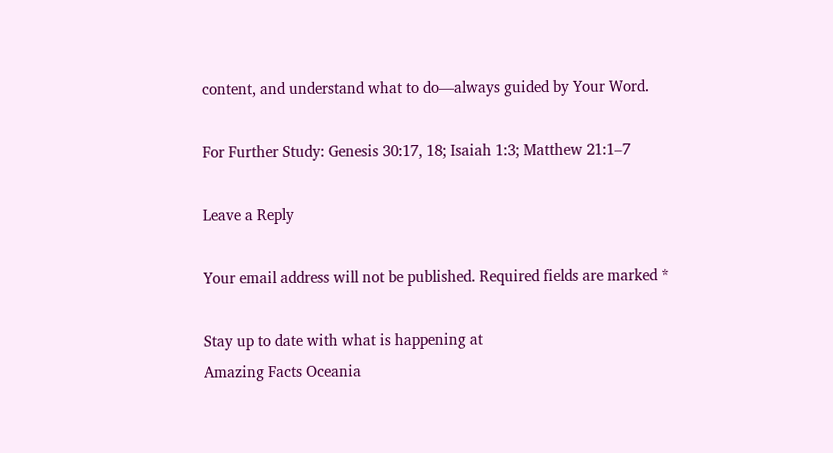content, and understand what to do—always guided by Your Word.

For Further Study: Genesis 30:17, 18; Isaiah 1:3; Matthew 21:1–7

Leave a Reply

Your email address will not be published. Required fields are marked *

Stay up to date with what is happening at
Amazing Facts Oceania